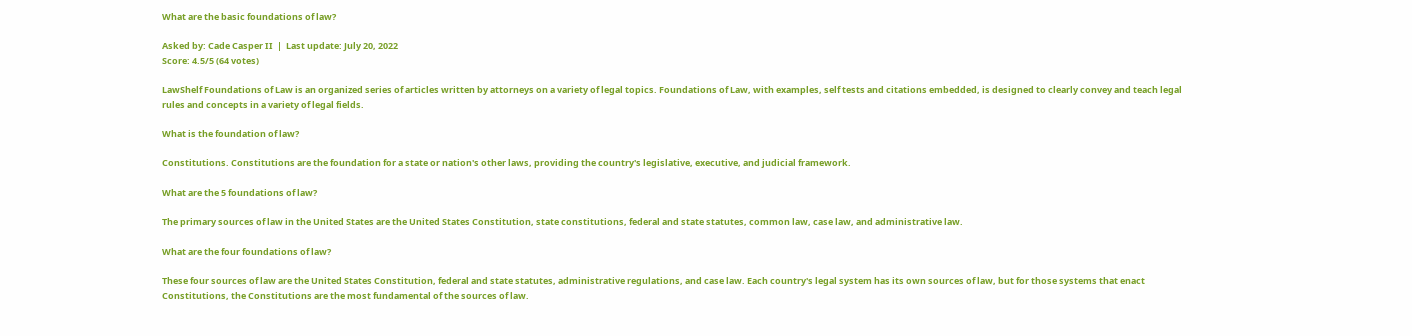What are the basic foundations of law?

Asked by: Cade Casper II  |  Last update: July 20, 2022
Score: 4.5/5 (64 votes)

LawShelf Foundations of Law is an organized series of articles written by attorneys on a variety of legal topics. Foundations of Law, with examples, self tests and citations embedded, is designed to clearly convey and teach legal rules and concepts in a variety of legal fields.

What is the foundation of law?

Constitutions. Constitutions are the foundation for a state or nation's other laws, providing the country's legislative, executive, and judicial framework.

What are the 5 foundations of law?

The primary sources of law in the United States are the United States Constitution, state constitutions, federal and state statutes, common law, case law, and administrative law.

What are the four foundations of law?

These four sources of law are the United States Constitution, federal and state statutes, administrative regulations, and case law. Each country's legal system has its own sources of law, but for those systems that enact Constitutions, the Constitutions are the most fundamental of the sources of law.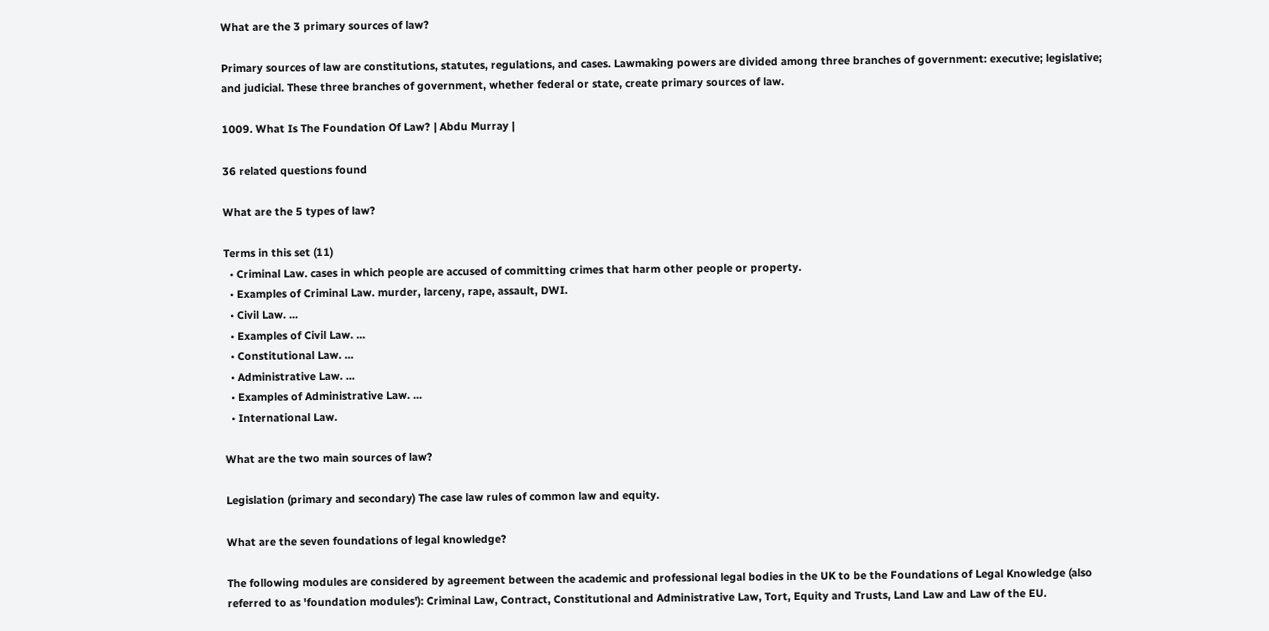What are the 3 primary sources of law?

Primary sources of law are constitutions, statutes, regulations, and cases. Lawmaking powers are divided among three branches of government: executive; legislative; and judicial. These three branches of government, whether federal or state, create primary sources of law.

1009. What Is The Foundation Of Law? | Abdu Murray |

36 related questions found

What are the 5 types of law?

Terms in this set (11)
  • Criminal Law. cases in which people are accused of committing crimes that harm other people or property.
  • Examples of Criminal Law. murder, larceny, rape, assault, DWI.
  • Civil Law. ...
  • Examples of Civil Law. ...
  • Constitutional Law. ...
  • Administrative Law. ...
  • Examples of Administrative Law. ...
  • International Law.

What are the two main sources of law?

Legislation (primary and secondary) The case law rules of common law and equity.

What are the seven foundations of legal knowledge?

The following modules are considered by agreement between the academic and professional legal bodies in the UK to be the Foundations of Legal Knowledge (also referred to as 'foundation modules'): Criminal Law, Contract, Constitutional and Administrative Law, Tort, Equity and Trusts, Land Law and Law of the EU.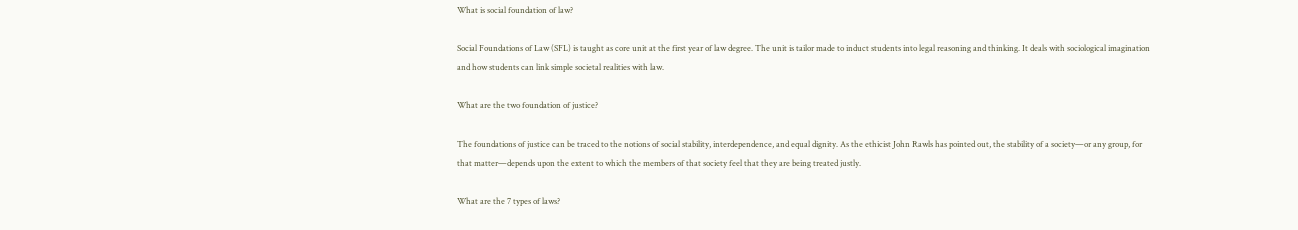What is social foundation of law?

Social Foundations of Law (SFL) is taught as core unit at the first year of law degree. The unit is tailor made to induct students into legal reasoning and thinking. It deals with sociological imagination and how students can link simple societal realities with law.

What are the two foundation of justice?

The foundations of justice can be traced to the notions of social stability, interdependence, and equal dignity. As the ethicist John Rawls has pointed out, the stability of a society—or any group, for that matter—depends upon the extent to which the members of that society feel that they are being treated justly.

What are the 7 types of laws?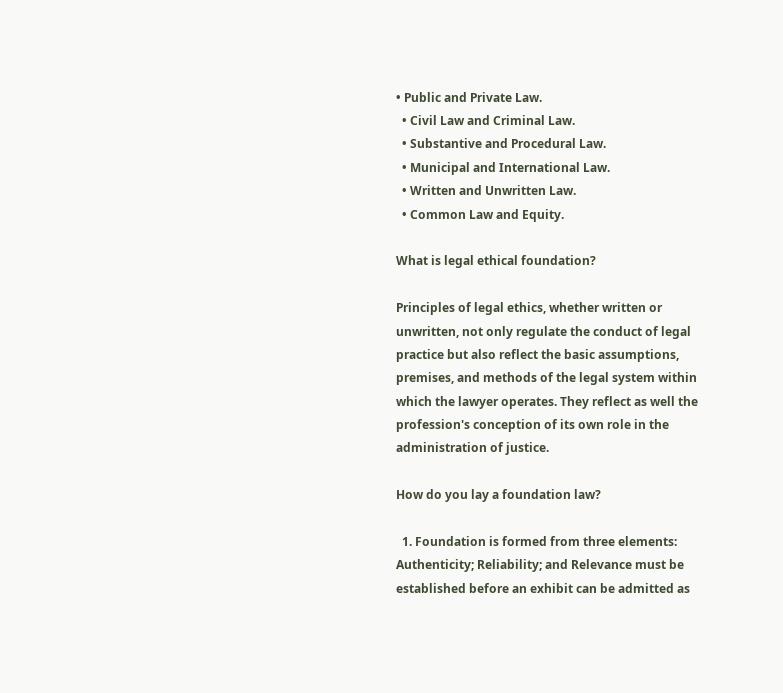• Public and Private Law.
  • Civil Law and Criminal Law.
  • Substantive and Procedural Law.
  • Municipal and International Law.
  • Written and Unwritten Law.
  • Common Law and Equity.

What is legal ethical foundation?

Principles of legal ethics, whether written or unwritten, not only regulate the conduct of legal practice but also reflect the basic assumptions, premises, and methods of the legal system within which the lawyer operates. They reflect as well the profession's conception of its own role in the administration of justice.

How do you lay a foundation law?

  1. Foundation is formed from three elements: Authenticity; Reliability; and Relevance must be established before an exhibit can be admitted as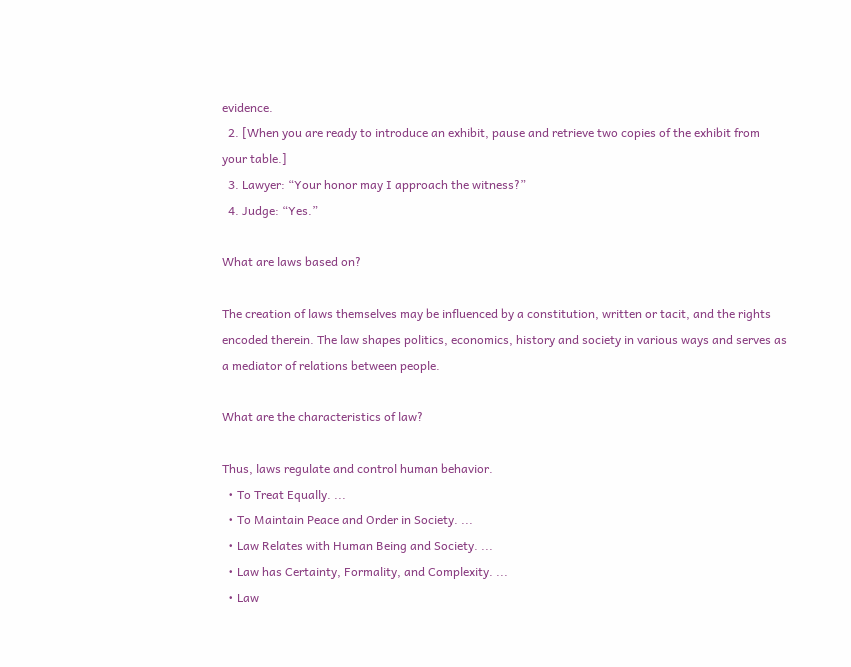evidence.
  2. [When you are ready to introduce an exhibit, pause and retrieve two copies of the exhibit from your table.]
  3. Lawyer: “Your honor may I approach the witness?”
  4. Judge: “Yes.”

What are laws based on?

The creation of laws themselves may be influenced by a constitution, written or tacit, and the rights encoded therein. The law shapes politics, economics, history and society in various ways and serves as a mediator of relations between people.

What are the characteristics of law?

Thus, laws regulate and control human behavior.
  • To Treat Equally. ...
  • To Maintain Peace and Order in Society. ...
  • Law Relates with Human Being and Society. ...
  • Law has Certainty, Formality, and Complexity. ...
  • Law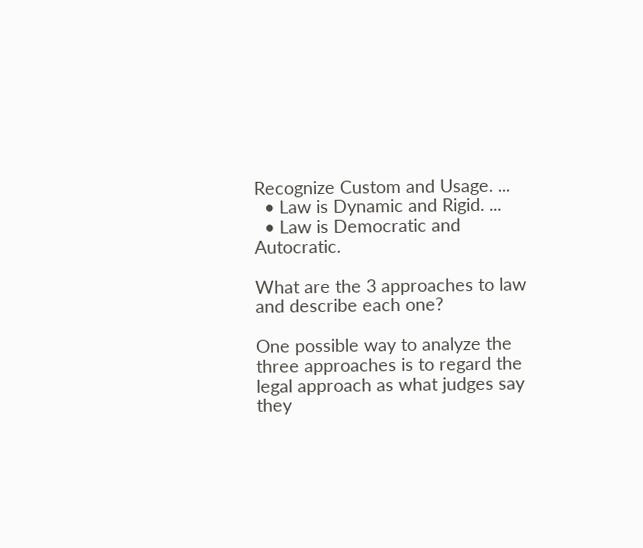Recognize Custom and Usage. ...
  • Law is Dynamic and Rigid. ...
  • Law is Democratic and Autocratic.

What are the 3 approaches to law and describe each one?

One possible way to analyze the three approaches is to regard the legal approach as what judges say they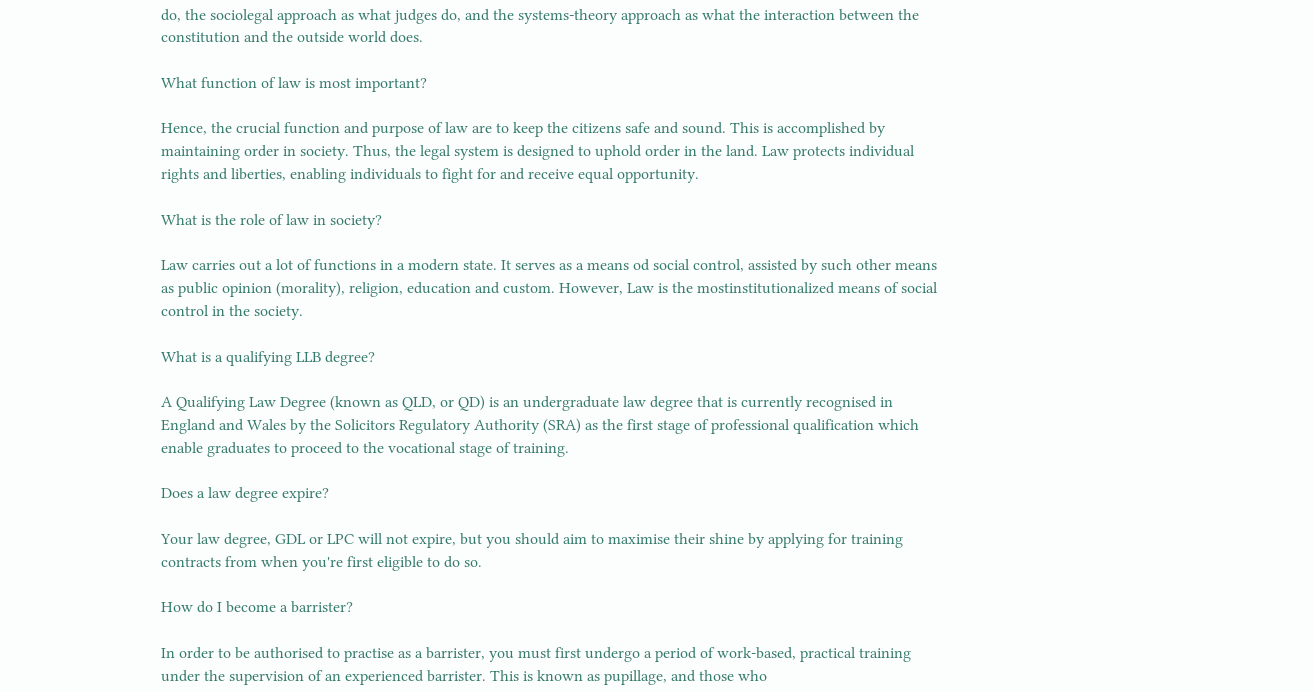do, the sociolegal approach as what judges do, and the systems-theory approach as what the interaction between the constitution and the outside world does.

What function of law is most important?

Hence, the crucial function and purpose of law are to keep the citizens safe and sound. This is accomplished by maintaining order in society. Thus, the legal system is designed to uphold order in the land. Law protects individual rights and liberties, enabling individuals to fight for and receive equal opportunity.

What is the role of law in society?

Law carries out a lot of functions in a modern state. It serves as a means od social control, assisted by such other means as public opinion (morality), religion, education and custom. However, Law is the mostinstitutionalized means of social control in the society.

What is a qualifying LLB degree?

A Qualifying Law Degree (known as QLD, or QD) is an undergraduate law degree that is currently recognised in England and Wales by the Solicitors Regulatory Authority (SRA) as the first stage of professional qualification which enable graduates to proceed to the vocational stage of training.

Does a law degree expire?

Your law degree, GDL or LPC will not expire, but you should aim to maximise their shine by applying for training contracts from when you're first eligible to do so.

How do I become a barrister?

In order to be authorised to practise as a barrister, you must first undergo a period of work-based, practical training under the supervision of an experienced barrister. This is known as pupillage, and those who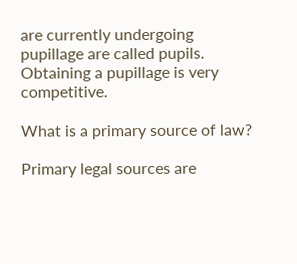are currently undergoing pupillage are called pupils. Obtaining a pupillage is very competitive.

What is a primary source of law?

Primary legal sources are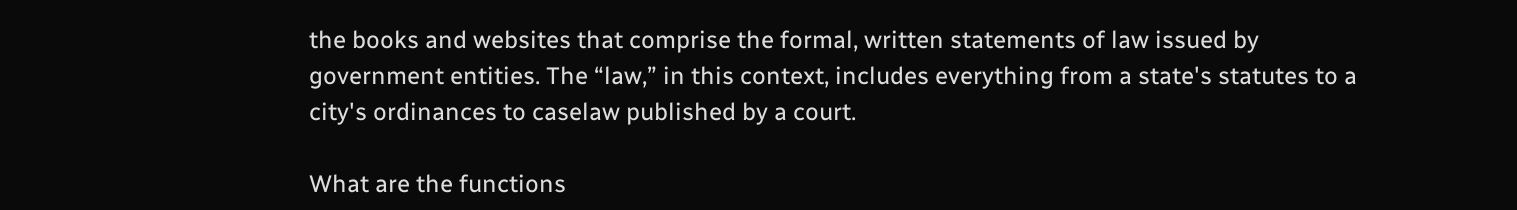the books and websites that comprise the formal, written statements of law issued by government entities. The “law,” in this context, includes everything from a state's statutes to a city's ordinances to caselaw published by a court.

What are the functions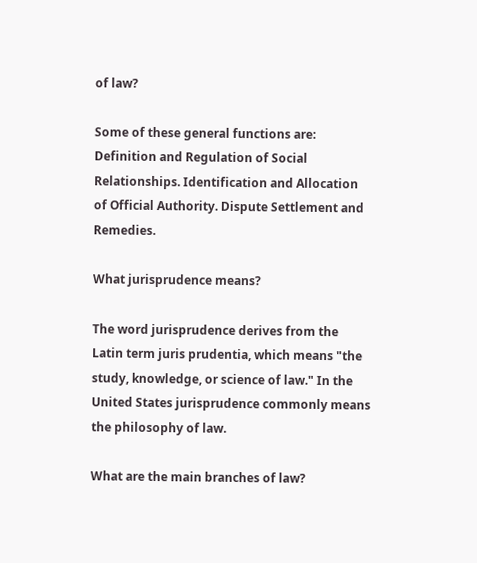of law?

Some of these general functions are: Definition and Regulation of Social Relationships. Identification and Allocation of Official Authority. Dispute Settlement and Remedies.

What jurisprudence means?

The word jurisprudence derives from the Latin term juris prudentia, which means "the study, knowledge, or science of law." In the United States jurisprudence commonly means the philosophy of law.

What are the main branches of law?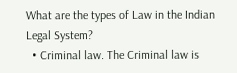What are the types of Law in the Indian Legal System?
  • Criminal law. The Criminal law is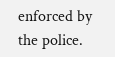enforced by the police.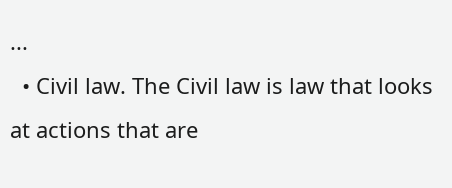...
  • Civil law. The Civil law is law that looks at actions that are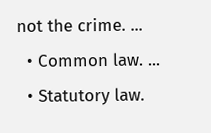not the crime. ...
  • Common law. ...
  • Statutory law.